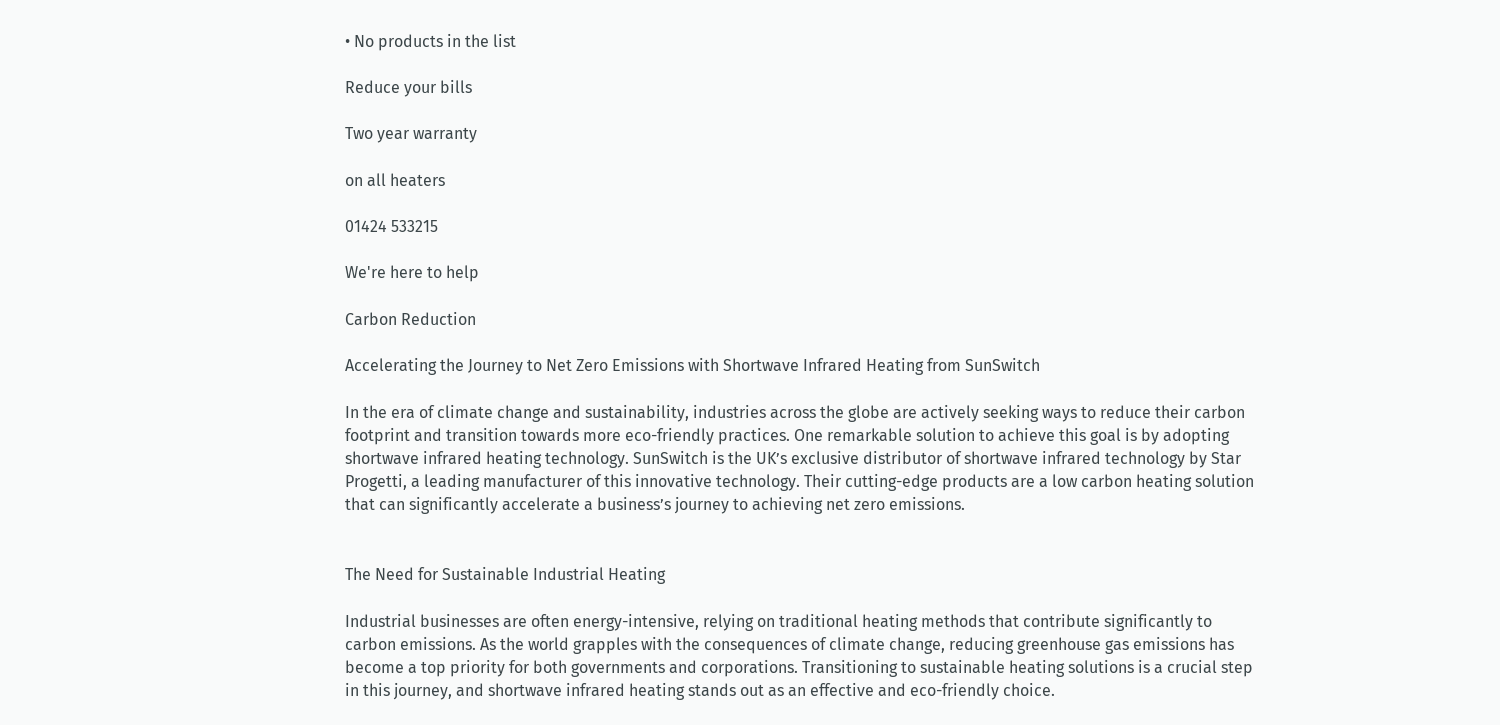• No products in the list

Reduce your bills

Two year warranty

on all heaters

01424 533215

We're here to help

Carbon Reduction

Accelerating the Journey to Net Zero Emissions with Shortwave Infrared Heating from SunSwitch

In the era of climate change and sustainability, industries across the globe are actively seeking ways to reduce their carbon footprint and transition towards more eco-friendly practices. One remarkable solution to achieve this goal is by adopting shortwave infrared heating technology. SunSwitch is the UK’s exclusive distributor of shortwave infrared technology by Star Progetti, a leading manufacturer of this innovative technology. Their cutting-edge products are a low carbon heating solution that can significantly accelerate a business’s journey to achieving net zero emissions.


The Need for Sustainable Industrial Heating

Industrial businesses are often energy-intensive, relying on traditional heating methods that contribute significantly to carbon emissions. As the world grapples with the consequences of climate change, reducing greenhouse gas emissions has become a top priority for both governments and corporations. Transitioning to sustainable heating solutions is a crucial step in this journey, and shortwave infrared heating stands out as an effective and eco-friendly choice.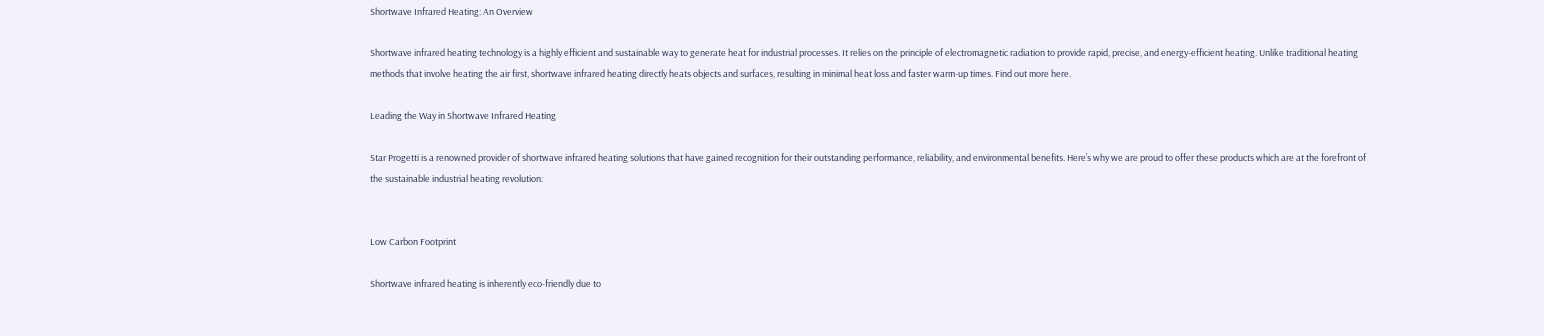Shortwave Infrared Heating: An Overview

Shortwave infrared heating technology is a highly efficient and sustainable way to generate heat for industrial processes. It relies on the principle of electromagnetic radiation to provide rapid, precise, and energy-efficient heating. Unlike traditional heating methods that involve heating the air first, shortwave infrared heating directly heats objects and surfaces, resulting in minimal heat loss and faster warm-up times. Find out more here.

Leading the Way in Shortwave Infrared Heating

Star Progetti is a renowned provider of shortwave infrared heating solutions that have gained recognition for their outstanding performance, reliability, and environmental benefits. Here’s why we are proud to offer these products which are at the forefront of the sustainable industrial heating revolution:


Low Carbon Footprint

Shortwave infrared heating is inherently eco-friendly due to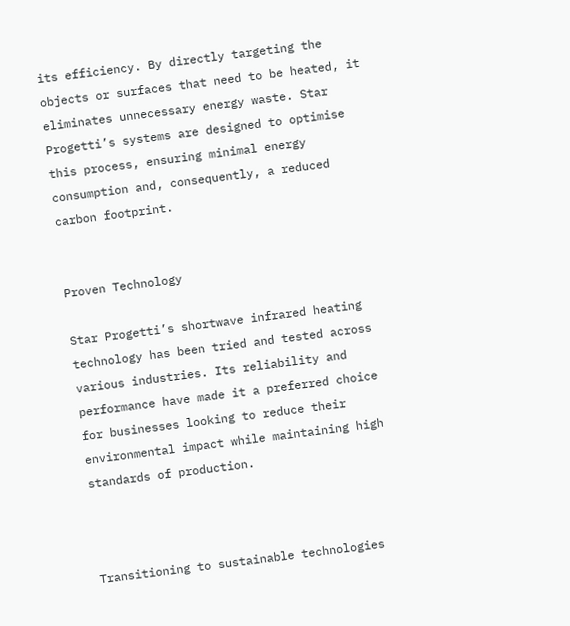its efficiency. By directly targeting the objects or surfaces that need to be heated, it eliminates unnecessary energy waste. Star Progetti’s systems are designed to optimise this process, ensuring minimal energy consumption and, consequently, a reduced carbon footprint.


Proven Technology

Star Progetti’s shortwave infrared heating technology has been tried and tested across various industries. Its reliability and performance have made it a preferred choice for businesses looking to reduce their environmental impact while maintaining high standards of production.



Transitioning to sustainable technologies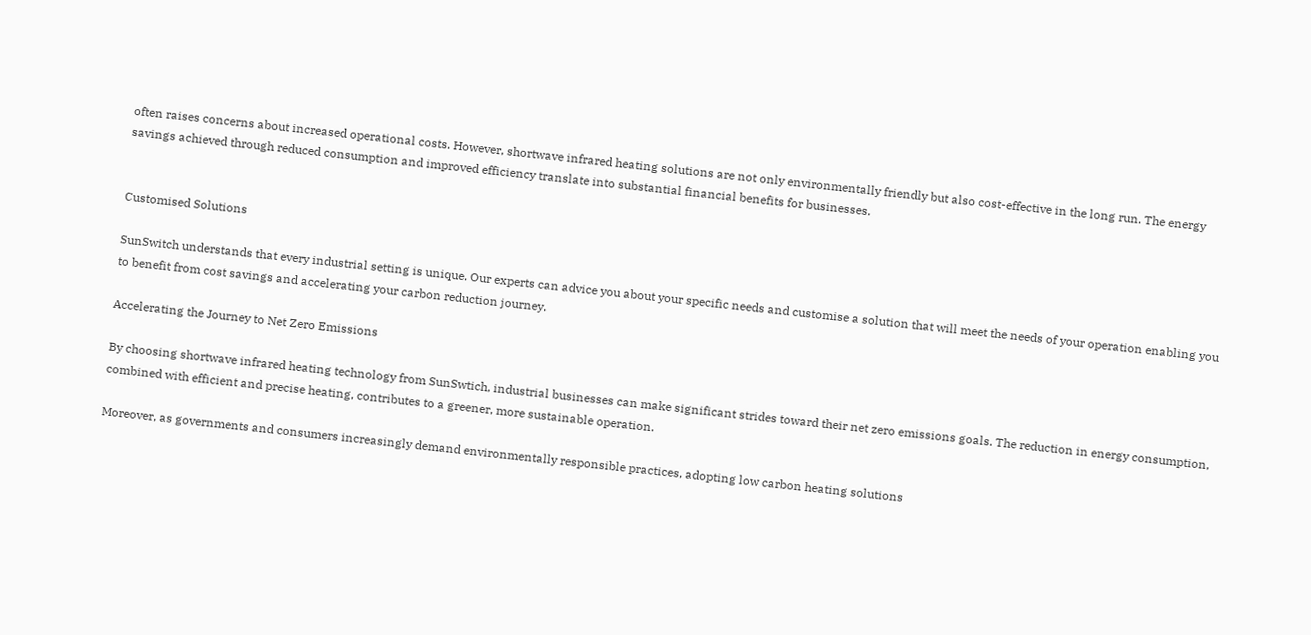often raises concerns about increased operational costs. However, shortwave infrared heating solutions are not only environmentally friendly but also cost-effective in the long run. The energy savings achieved through reduced consumption and improved efficiency translate into substantial financial benefits for businesses.


Customised Solutions

SunSwitch understands that every industrial setting is unique. Our experts can advice you about your specific needs and customise a solution that will meet the needs of your operation enabling you to benefit from cost savings and accelerating your carbon reduction journey.

Accelerating the Journey to Net Zero Emissions

By choosing shortwave infrared heating technology from SunSwtich, industrial businesses can make significant strides toward their net zero emissions goals. The reduction in energy consumption, combined with efficient and precise heating, contributes to a greener, more sustainable operation.

Moreover, as governments and consumers increasingly demand environmentally responsible practices, adopting low carbon heating solutions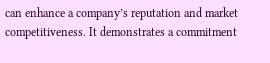can enhance a company’s reputation and market competitiveness. It demonstrates a commitment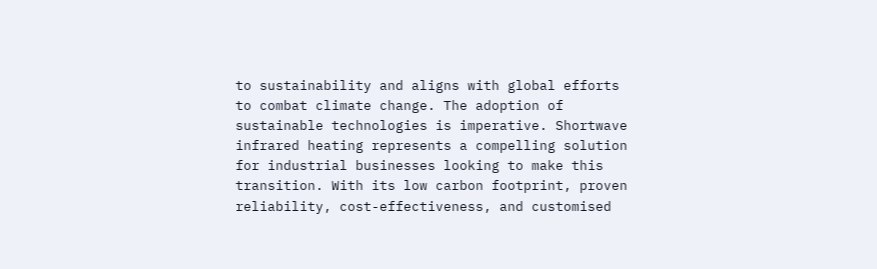to sustainability and aligns with global efforts to combat climate change. The adoption of sustainable technologies is imperative. Shortwave infrared heating represents a compelling solution for industrial businesses looking to make this transition. With its low carbon footprint, proven reliability, cost-effectiveness, and customised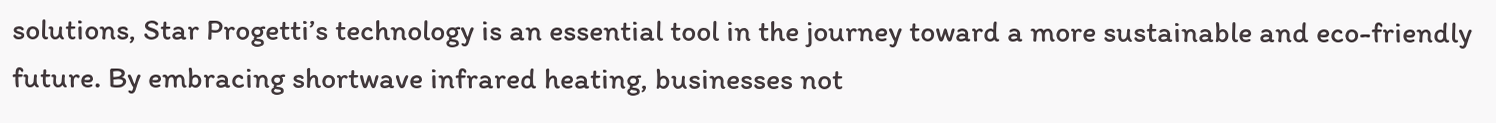solutions, Star Progetti’s technology is an essential tool in the journey toward a more sustainable and eco-friendly future. By embracing shortwave infrared heating, businesses not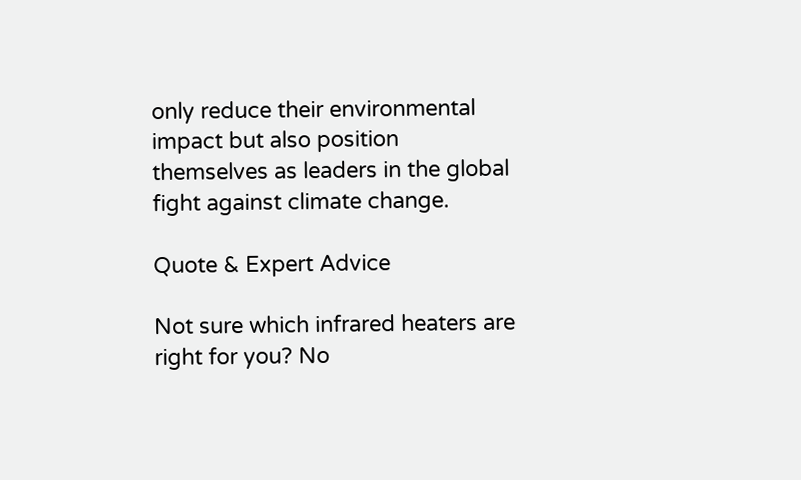only reduce their environmental impact but also position themselves as leaders in the global fight against climate change.

Quote & Expert Advice

Not sure which infrared heaters are right for you? No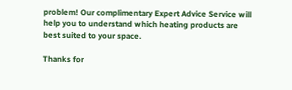problem! Our complimentary Expert Advice Service will help you to understand which heating products are best suited to your space.

Thanks for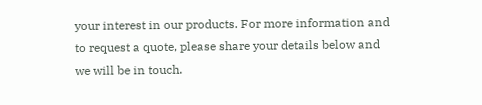your interest in our products. For more information and to request a quote, please share your details below and we will be in touch.